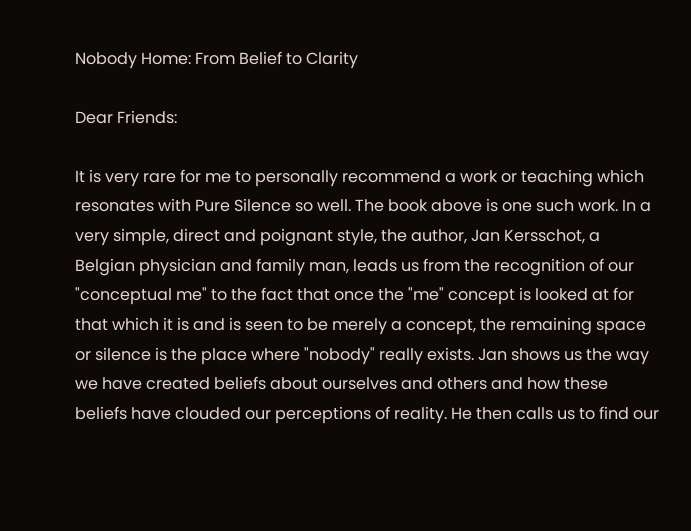Nobody Home: From Belief to Clarity

Dear Friends:

It is very rare for me to personally recommend a work or teaching which resonates with Pure Silence so well. The book above is one such work. In a very simple, direct and poignant style, the author, Jan Kersschot, a Belgian physician and family man, leads us from the recognition of our "conceptual me" to the fact that once the "me" concept is looked at for that which it is and is seen to be merely a concept, the remaining space or silence is the place where "nobody" really exists. Jan shows us the way we have created beliefs about ourselves and others and how these beliefs have clouded our perceptions of reality. He then calls us to find our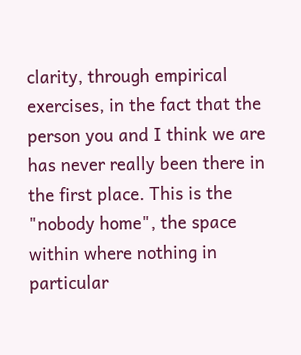clarity, through empirical exercises, in the fact that the person you and I think we are has never really been there in the first place. This is the "nobody home", the space within where nothing in particular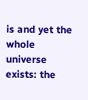is and yet the whole universe exists: the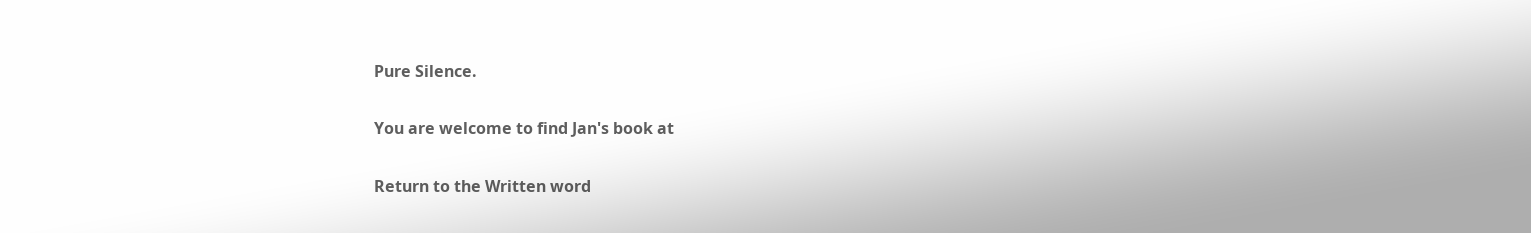Pure Silence.

You are welcome to find Jan's book at

Return to the Written word